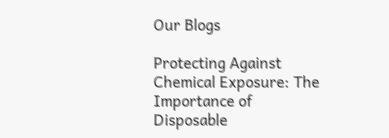Our Blogs

Protecting Against Chemical Exposure: The Importance of Disposable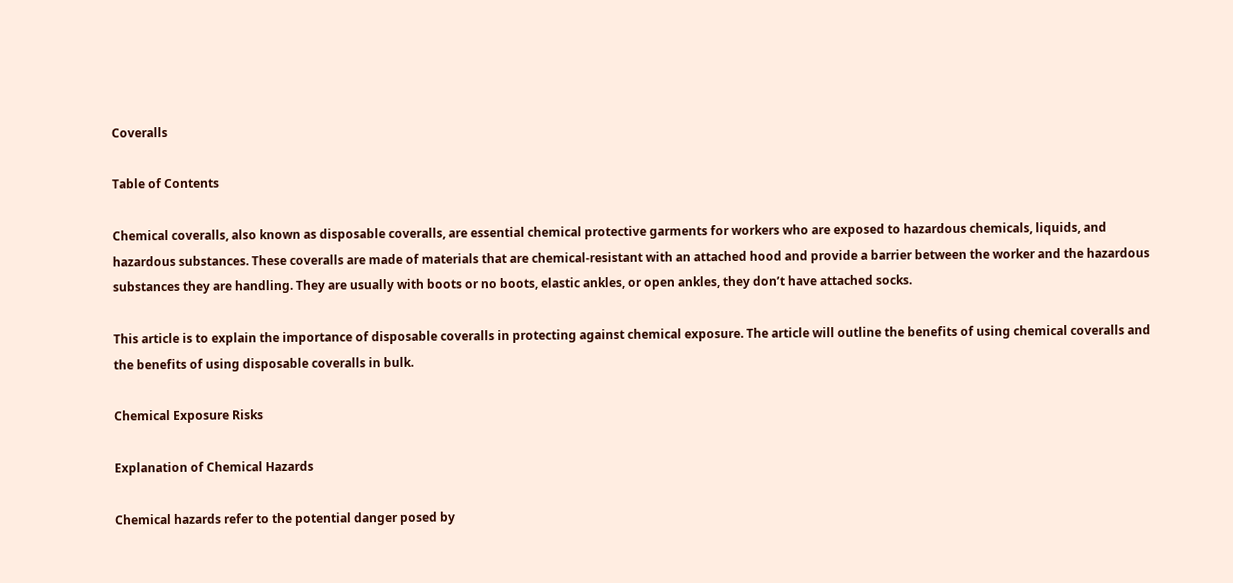Coveralls

Table of Contents

Chemical coveralls, also known as disposable coveralls, are essential chemical protective garments for workers who are exposed to hazardous chemicals, liquids, and hazardous substances. These coveralls are made of materials that are chemical-resistant with an attached hood and provide a barrier between the worker and the hazardous substances they are handling. They are usually with boots or no boots, elastic ankles, or open ankles, they don’t have attached socks.

This article is to explain the importance of disposable coveralls in protecting against chemical exposure. The article will outline the benefits of using chemical coveralls and the benefits of using disposable coveralls in bulk.

Chemical Exposure Risks

Explanation of Chemical Hazards

Chemical hazards refer to the potential danger posed by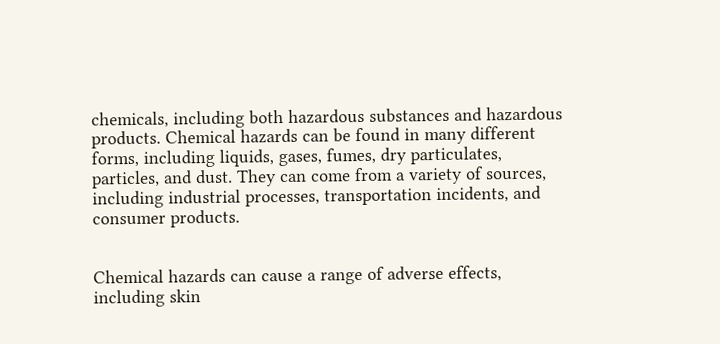chemicals, including both hazardous substances and hazardous products. Chemical hazards can be found in many different forms, including liquids, gases, fumes, dry particulates, particles, and dust. They can come from a variety of sources, including industrial processes, transportation incidents, and consumer products.


Chemical hazards can cause a range of adverse effects, including skin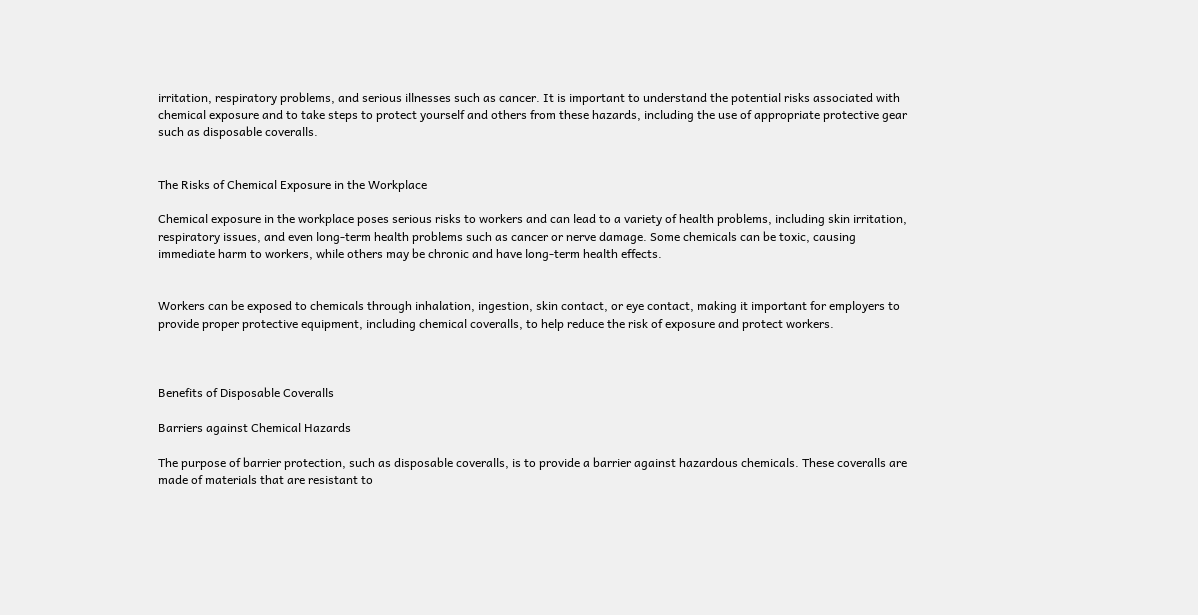irritation, respiratory problems, and serious illnesses such as cancer. It is important to understand the potential risks associated with chemical exposure and to take steps to protect yourself and others from these hazards, including the use of appropriate protective gear such as disposable coveralls.


The Risks of Chemical Exposure in the Workplace

Chemical exposure in the workplace poses serious risks to workers and can lead to a variety of health problems, including skin irritation, respiratory issues, and even long-term health problems such as cancer or nerve damage. Some chemicals can be toxic, causing immediate harm to workers, while others may be chronic and have long-term health effects.


Workers can be exposed to chemicals through inhalation, ingestion, skin contact, or eye contact, making it important for employers to provide proper protective equipment, including chemical coveralls, to help reduce the risk of exposure and protect workers.



Benefits of Disposable Coveralls

Barriers against Chemical Hazards

The purpose of barrier protection, such as disposable coveralls, is to provide a barrier against hazardous chemicals. These coveralls are made of materials that are resistant to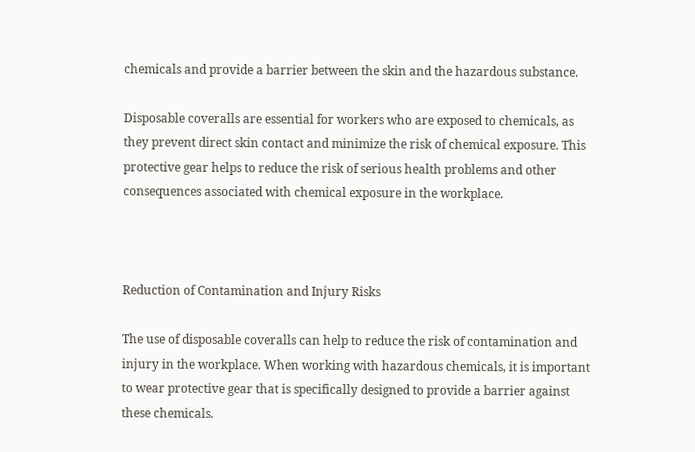chemicals and provide a barrier between the skin and the hazardous substance.

Disposable coveralls are essential for workers who are exposed to chemicals, as they prevent direct skin contact and minimize the risk of chemical exposure. This protective gear helps to reduce the risk of serious health problems and other consequences associated with chemical exposure in the workplace.



Reduction of Contamination and Injury Risks

The use of disposable coveralls can help to reduce the risk of contamination and injury in the workplace. When working with hazardous chemicals, it is important to wear protective gear that is specifically designed to provide a barrier against these chemicals.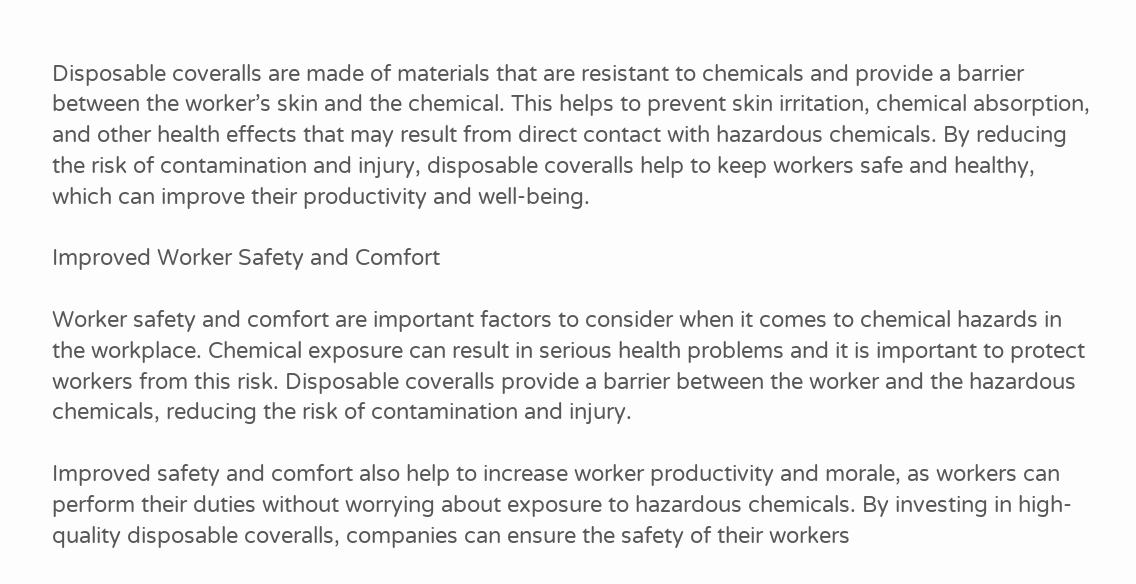Disposable coveralls are made of materials that are resistant to chemicals and provide a barrier between the worker’s skin and the chemical. This helps to prevent skin irritation, chemical absorption, and other health effects that may result from direct contact with hazardous chemicals. By reducing the risk of contamination and injury, disposable coveralls help to keep workers safe and healthy, which can improve their productivity and well-being.

Improved Worker Safety and Comfort

Worker safety and comfort are important factors to consider when it comes to chemical hazards in the workplace. Chemical exposure can result in serious health problems and it is important to protect workers from this risk. Disposable coveralls provide a barrier between the worker and the hazardous chemicals, reducing the risk of contamination and injury.

Improved safety and comfort also help to increase worker productivity and morale, as workers can perform their duties without worrying about exposure to hazardous chemicals. By investing in high-quality disposable coveralls, companies can ensure the safety of their workers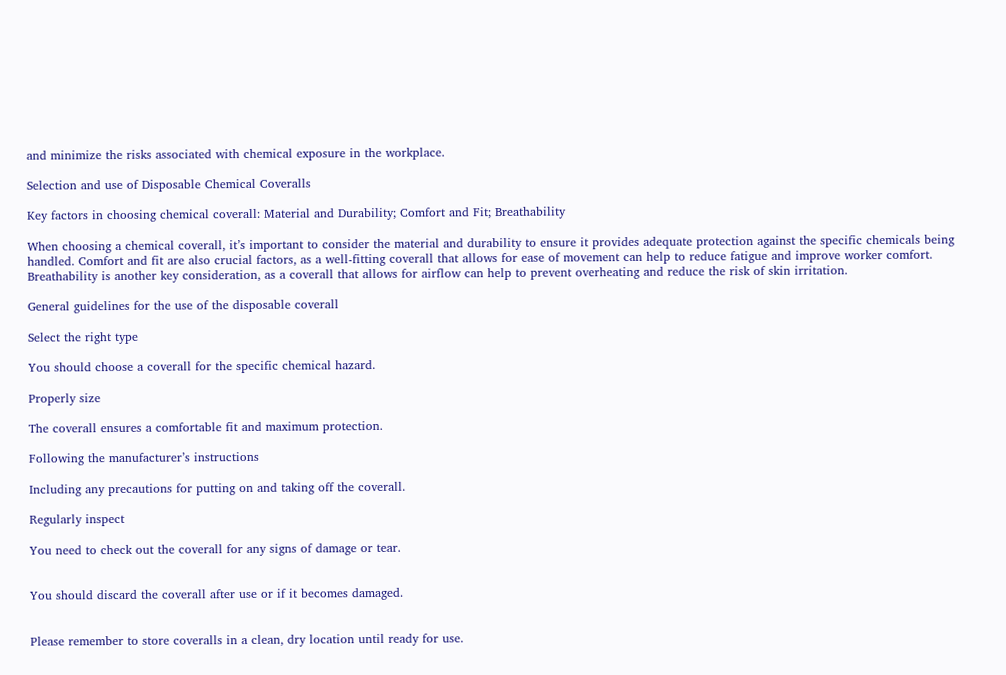and minimize the risks associated with chemical exposure in the workplace.

Selection and use of Disposable Chemical Coveralls

Key factors in choosing chemical coverall: Material and Durability; Comfort and Fit; Breathability

When choosing a chemical coverall, it’s important to consider the material and durability to ensure it provides adequate protection against the specific chemicals being handled. Comfort and fit are also crucial factors, as a well-fitting coverall that allows for ease of movement can help to reduce fatigue and improve worker comfort. Breathability is another key consideration, as a coverall that allows for airflow can help to prevent overheating and reduce the risk of skin irritation.

General guidelines for the use of the disposable coverall

Select the right type

You should choose a coverall for the specific chemical hazard.

Properly size

The coverall ensures a comfortable fit and maximum protection.

Following the manufacturer’s instructions

Including any precautions for putting on and taking off the coverall.

Regularly inspect

You need to check out the coverall for any signs of damage or tear.


You should discard the coverall after use or if it becomes damaged.


Please remember to store coveralls in a clean, dry location until ready for use.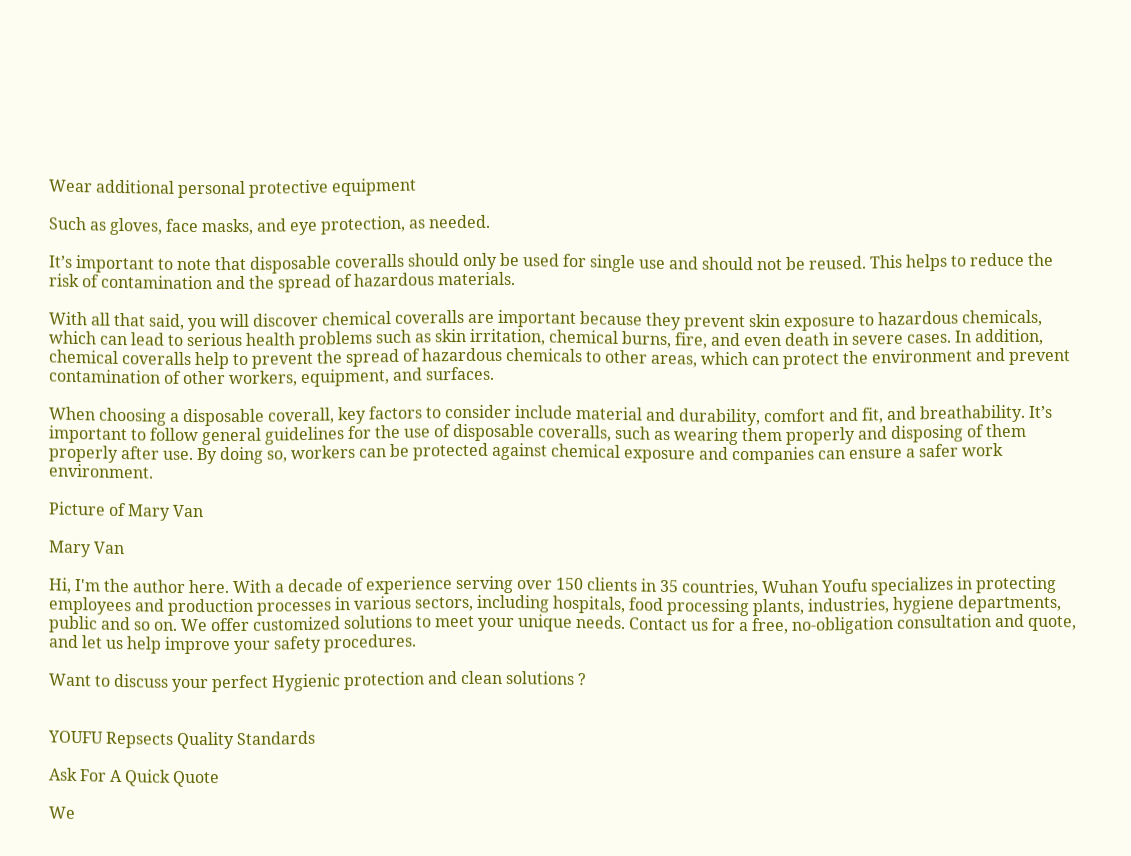Wear additional personal protective equipment

Such as gloves, face masks, and eye protection, as needed.

It’s important to note that disposable coveralls should only be used for single use and should not be reused. This helps to reduce the risk of contamination and the spread of hazardous materials.

With all that said, you will discover chemical coveralls are important because they prevent skin exposure to hazardous chemicals, which can lead to serious health problems such as skin irritation, chemical burns, fire, and even death in severe cases. In addition, chemical coveralls help to prevent the spread of hazardous chemicals to other areas, which can protect the environment and prevent contamination of other workers, equipment, and surfaces.

When choosing a disposable coverall, key factors to consider include material and durability, comfort and fit, and breathability. It’s important to follow general guidelines for the use of disposable coveralls, such as wearing them properly and disposing of them properly after use. By doing so, workers can be protected against chemical exposure and companies can ensure a safer work environment.

Picture of Mary Van

Mary Van

Hi, I'm the author here. With a decade of experience serving over 150 clients in 35 countries, Wuhan Youfu specializes in protecting employees and production processes in various sectors, including hospitals, food processing plants, industries, hygiene departments, public and so on. We offer customized solutions to meet your unique needs. Contact us for a free, no-obligation consultation and quote, and let us help improve your safety procedures.

Want to discuss your perfect Hygienic protection and clean solutions ?


YOUFU Repsects Quality Standards

Ask For A Quick Quote

We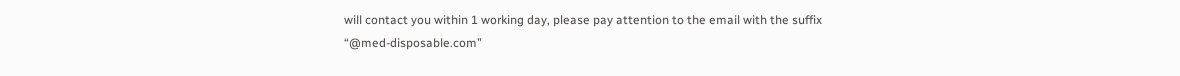will contact you within 1 working day, please pay attention to the email with the suffix “@med-disposable.com”